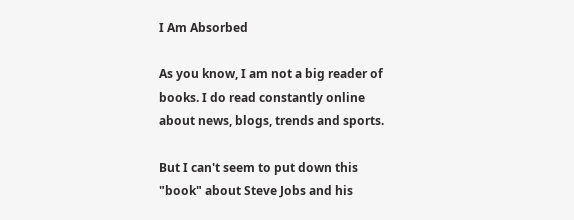I Am Absorbed

As you know, I am not a big reader of books. I do read constantly online about news, blogs, trends and sports.

But I can't seem to put down this "book" about Steve Jobs and his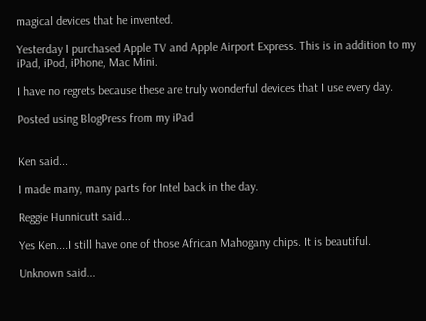magical devices that he invented.

Yesterday I purchased Apple TV and Apple Airport Express. This is in addition to my iPad, iPod, iPhone, Mac Mini.

I have no regrets because these are truly wonderful devices that I use every day.

Posted using BlogPress from my iPad


Ken said...

I made many, many parts for Intel back in the day.

Reggie Hunnicutt said...

Yes Ken....I still have one of those African Mahogany chips. It is beautiful.

Unknown said...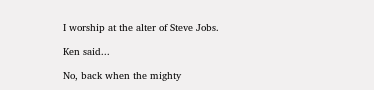I worship at the alter of Steve Jobs.

Ken said...

No, back when the mighty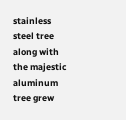stainless steel tree along with the majestic aluminum tree grew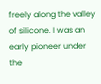freely along the valley of silicone. I was an early pioneer under the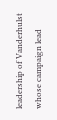leadership of Vanderhulst whose campaign lead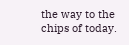the way to the chips of today.